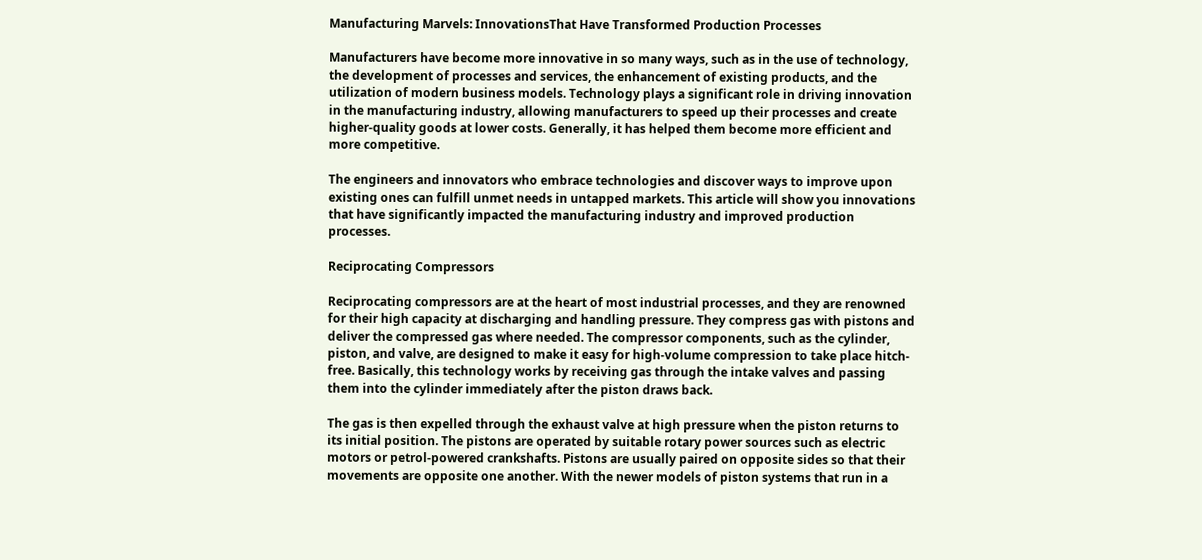Manufacturing Marvels: InnovationsThat Have Transformed Production Processes

Manufacturers have become more innovative in so many ways, such as in the use of technology, the development of processes and services, the enhancement of existing products, and the utilization of modern business models. Technology plays a significant role in driving innovation in the manufacturing industry, allowing manufacturers to speed up their processes and create higher-quality goods at lower costs. Generally, it has helped them become more efficient and more competitive.

The engineers and innovators who embrace technologies and discover ways to improve upon existing ones can fulfill unmet needs in untapped markets. This article will show you innovations that have significantly impacted the manufacturing industry and improved production processes.

Reciprocating Compressors

Reciprocating compressors are at the heart of most industrial processes, and they are renowned for their high capacity at discharging and handling pressure. They compress gas with pistons and deliver the compressed gas where needed. The compressor components, such as the cylinder, piston, and valve, are designed to make it easy for high-volume compression to take place hitch-free. Basically, this technology works by receiving gas through the intake valves and passing them into the cylinder immediately after the piston draws back.

The gas is then expelled through the exhaust valve at high pressure when the piston returns to its initial position. The pistons are operated by suitable rotary power sources such as electric motors or petrol-powered crankshafts. Pistons are usually paired on opposite sides so that their movements are opposite one another. With the newer models of piston systems that run in a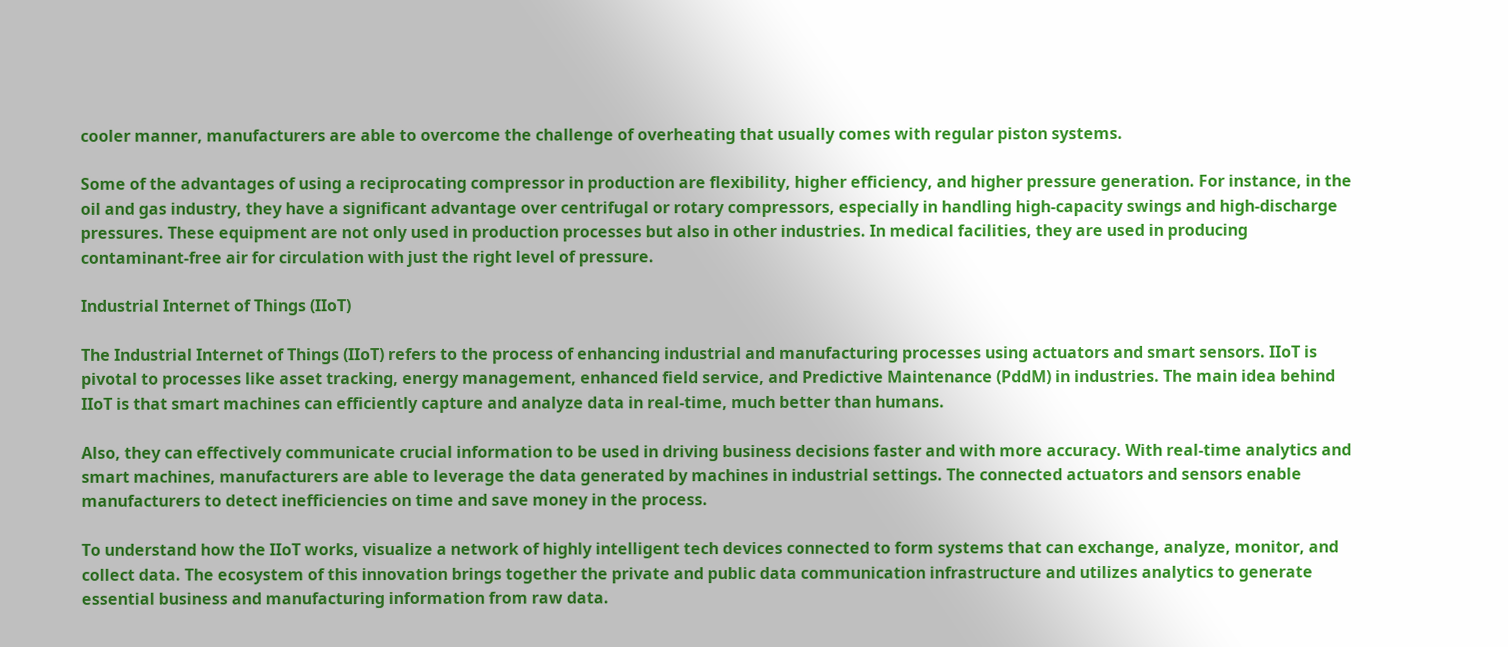cooler manner, manufacturers are able to overcome the challenge of overheating that usually comes with regular piston systems.

Some of the advantages of using a reciprocating compressor in production are flexibility, higher efficiency, and higher pressure generation. For instance, in the oil and gas industry, they have a significant advantage over centrifugal or rotary compressors, especially in handling high-capacity swings and high-discharge pressures. These equipment are not only used in production processes but also in other industries. In medical facilities, they are used in producing contaminant-free air for circulation with just the right level of pressure.

Industrial Internet of Things (IIoT)

The Industrial Internet of Things (IIoT) refers to the process of enhancing industrial and manufacturing processes using actuators and smart sensors. IIoT is pivotal to processes like asset tracking, energy management, enhanced field service, and Predictive Maintenance (PddM) in industries. The main idea behind IIoT is that smart machines can efficiently capture and analyze data in real-time, much better than humans.

Also, they can effectively communicate crucial information to be used in driving business decisions faster and with more accuracy. With real-time analytics and smart machines, manufacturers are able to leverage the data generated by machines in industrial settings. The connected actuators and sensors enable manufacturers to detect inefficiencies on time and save money in the process.

To understand how the IIoT works, visualize a network of highly intelligent tech devices connected to form systems that can exchange, analyze, monitor, and collect data. The ecosystem of this innovation brings together the private and public data communication infrastructure and utilizes analytics to generate essential business and manufacturing information from raw data.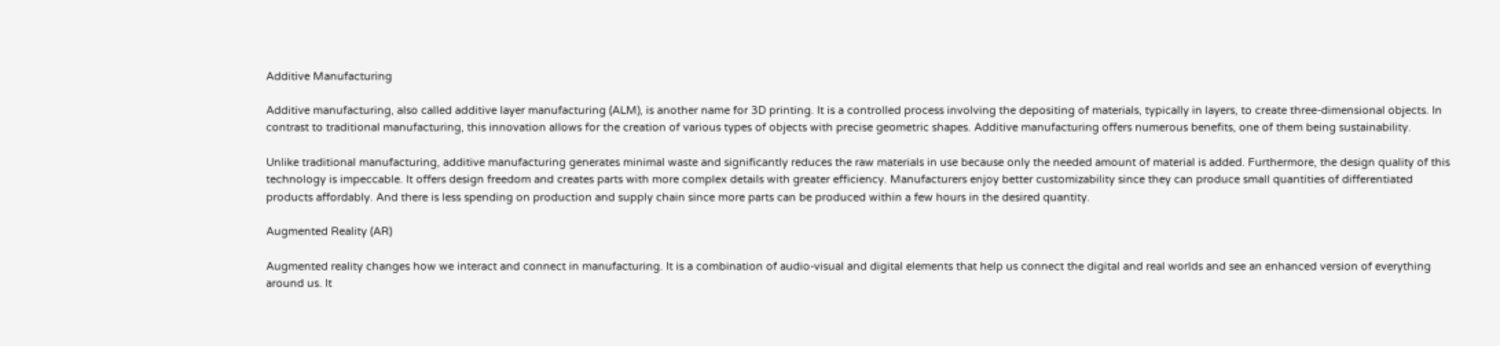Additive Manufacturing

Additive manufacturing, also called additive layer manufacturing (ALM), is another name for 3D printing. It is a controlled process involving the depositing of materials, typically in layers, to create three-dimensional objects. In contrast to traditional manufacturing, this innovation allows for the creation of various types of objects with precise geometric shapes. Additive manufacturing offers numerous benefits, one of them being sustainability.

Unlike traditional manufacturing, additive manufacturing generates minimal waste and significantly reduces the raw materials in use because only the needed amount of material is added. Furthermore, the design quality of this technology is impeccable. It offers design freedom and creates parts with more complex details with greater efficiency. Manufacturers enjoy better customizability since they can produce small quantities of differentiated products affordably. And there is less spending on production and supply chain since more parts can be produced within a few hours in the desired quantity.

Augmented Reality (AR)

Augmented reality changes how we interact and connect in manufacturing. It is a combination of audio-visual and digital elements that help us connect the digital and real worlds and see an enhanced version of everything around us. It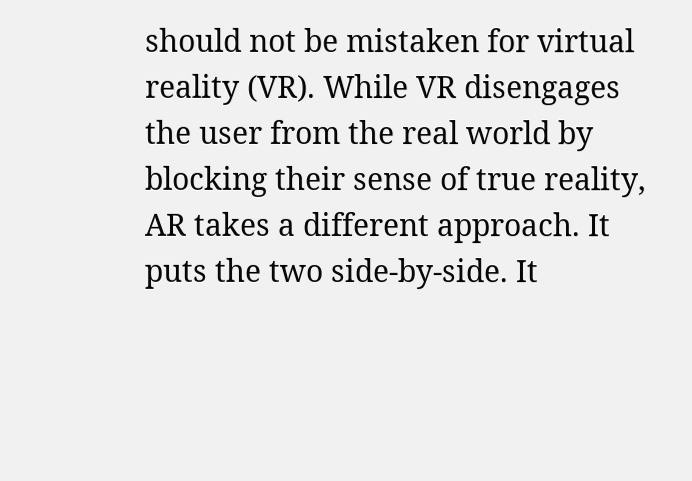should not be mistaken for virtual reality (VR). While VR disengages the user from the real world by blocking their sense of true reality, AR takes a different approach. It puts the two side-by-side. It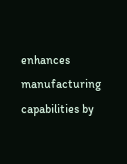enhances manufacturing capabilities by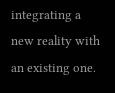integrating a new reality with an existing one.